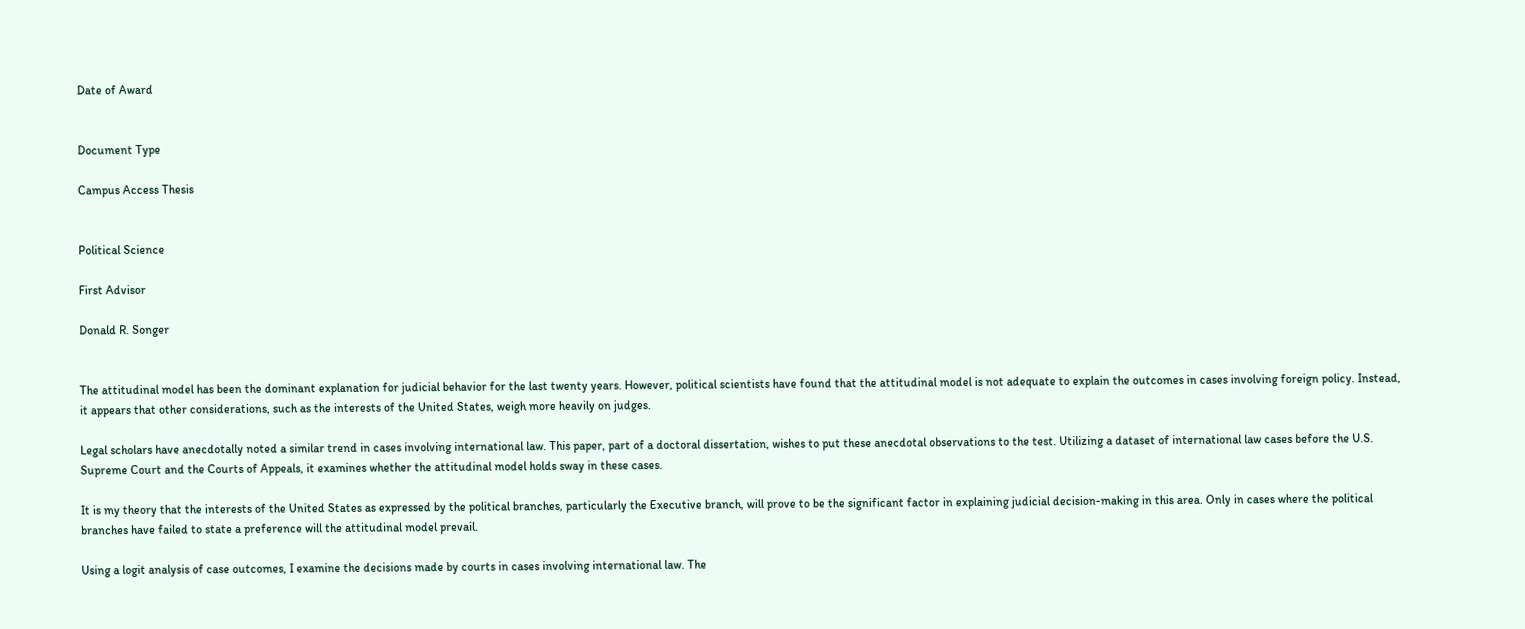Date of Award


Document Type

Campus Access Thesis


Political Science

First Advisor

Donald R. Songer


The attitudinal model has been the dominant explanation for judicial behavior for the last twenty years. However, political scientists have found that the attitudinal model is not adequate to explain the outcomes in cases involving foreign policy. Instead, it appears that other considerations, such as the interests of the United States, weigh more heavily on judges.

Legal scholars have anecdotally noted a similar trend in cases involving international law. This paper, part of a doctoral dissertation, wishes to put these anecdotal observations to the test. Utilizing a dataset of international law cases before the U.S. Supreme Court and the Courts of Appeals, it examines whether the attitudinal model holds sway in these cases.

It is my theory that the interests of the United States as expressed by the political branches, particularly the Executive branch, will prove to be the significant factor in explaining judicial decision-making in this area. Only in cases where the political branches have failed to state a preference will the attitudinal model prevail.

Using a logit analysis of case outcomes, I examine the decisions made by courts in cases involving international law. The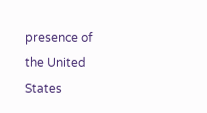presence of the United States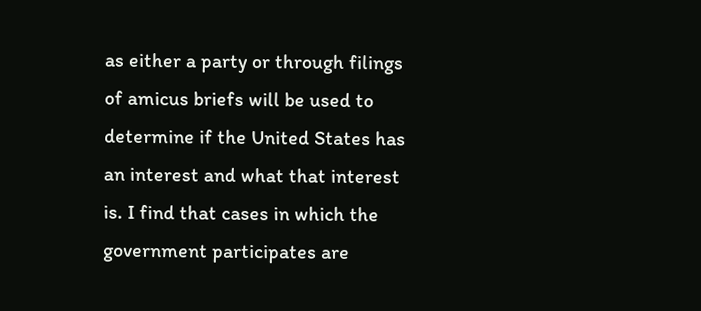as either a party or through filings of amicus briefs will be used to determine if the United States has an interest and what that interest is. I find that cases in which the government participates are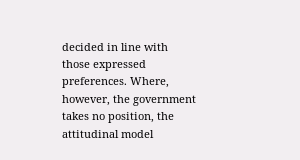decided in line with those expressed preferences. Where, however, the government takes no position, the attitudinal model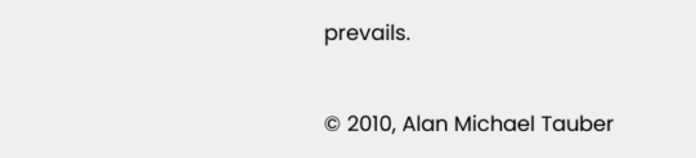prevails.


© 2010, Alan Michael Tauber